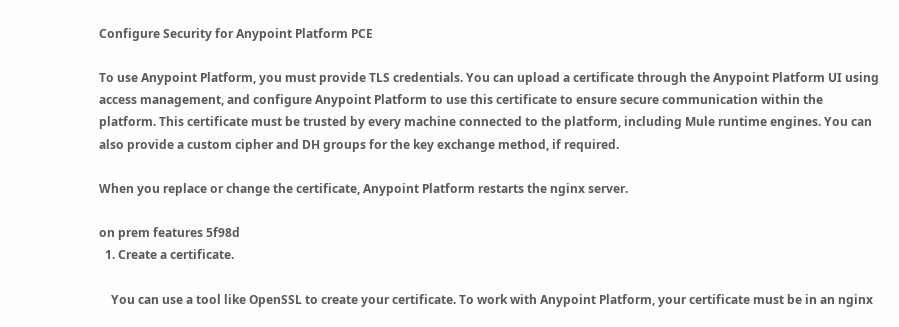Configure Security for Anypoint Platform PCE

To use Anypoint Platform, you must provide TLS credentials. You can upload a certificate through the Anypoint Platform UI using access management, and configure Anypoint Platform to use this certificate to ensure secure communication within the platform. This certificate must be trusted by every machine connected to the platform, including Mule runtime engines. You can also provide a custom cipher and DH groups for the key exchange method, if required.

When you replace or change the certificate, Anypoint Platform restarts the nginx server.

on prem features 5f98d
  1. Create a certificate.

    You can use a tool like OpenSSL to create your certificate. To work with Anypoint Platform, your certificate must be in an nginx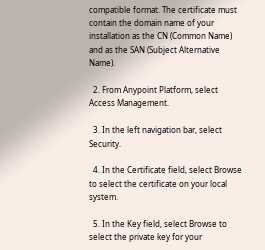compatible format. The certificate must contain the domain name of your installation as the CN (Common Name) and as the SAN (Subject Alternative Name).

  2. From Anypoint Platform, select Access Management.

  3. In the left navigation bar, select Security.

  4. In the Certificate field, select Browse to select the certificate on your local system.

  5. In the Key field, select Browse to select the private key for your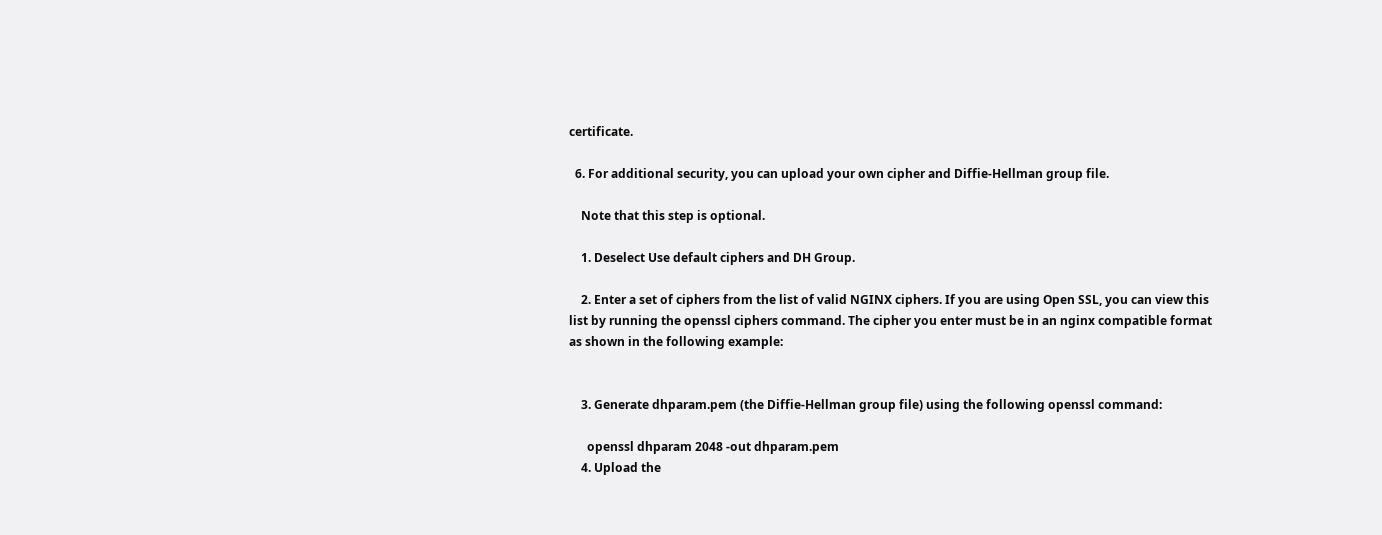certificate.

  6. For additional security, you can upload your own cipher and Diffie-Hellman group file.

    Note that this step is optional.

    1. Deselect Use default ciphers and DH Group.

    2. Enter a set of ciphers from the list of valid NGINX ciphers. If you are using Open SSL, you can view this list by running the openssl ciphers command. The cipher you enter must be in an nginx compatible format as shown in the following example:


    3. Generate dhparam.pem (the Diffie-Hellman group file) using the following openssl command:

      openssl dhparam 2048 -out dhparam.pem
    4. Upload the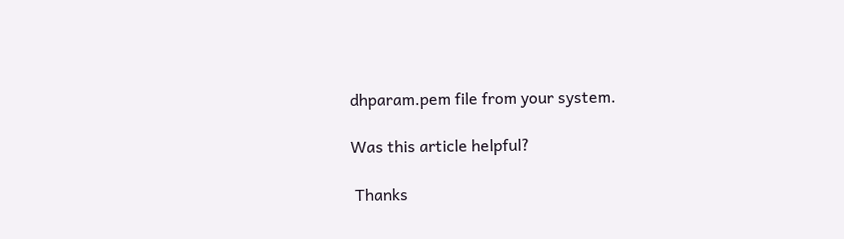dhparam.pem file from your system.

Was this article helpful?

 Thanks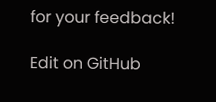for your feedback!

Edit on GitHub